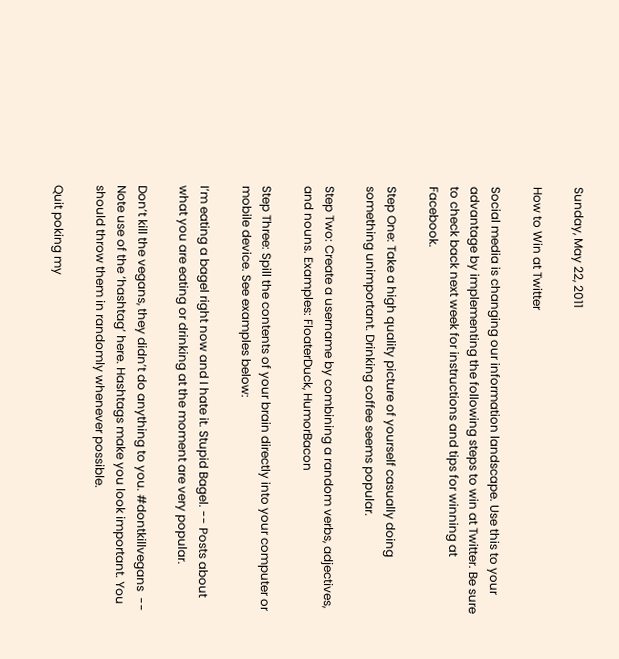Sunday, May 22, 2011

How to Win at Twitter

Social media is changing our information landscape. Use this to your advantage by implementing the following steps to win at Twitter. Be sure to check back next week for instructions and tips for winning at Facebook.

Step One: Take a high quality picture of yourself casually doing something unimportant. Drinking coffee seems popular.

Step Two: Create a username by combining a random verbs, adjectives, and nouns. Examples: FloaterDuck, HumorBacon

Step Three: Spill the contents of your brain directly into your computer or mobile device. See examples below:

I’m eating a bagel right now and I hate it. Stupid Bagel. -- Posts about what you are eating or drinking at the moment are very popular.

Don’t kill the vegans, they didn’t do anything to you. #dontkillvegans  -- Note use of the ‘hashtag’ here. Hashtags make you look important. You should throw them in randomly whenever possible.

Quit poking my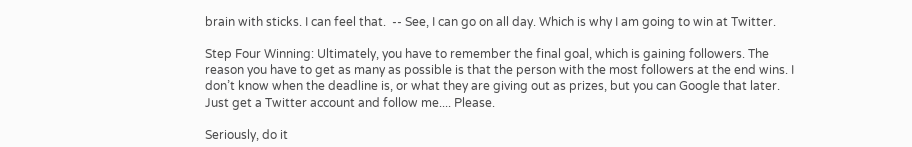brain with sticks. I can feel that.  -- See, I can go on all day. Which is why I am going to win at Twitter.

Step Four Winning: Ultimately, you have to remember the final goal, which is gaining followers. The reason you have to get as many as possible is that the person with the most followers at the end wins. I don’t know when the deadline is, or what they are giving out as prizes, but you can Google that later. Just get a Twitter account and follow me.... Please.

Seriously, do it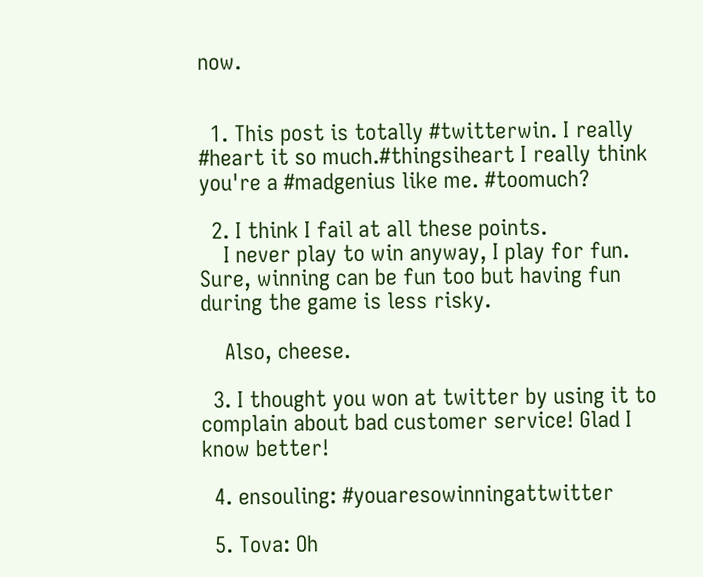now.


  1. This post is totally #twitterwin. I really #heart it so much.#thingsiheart I really think you're a #madgenius like me. #toomuch?

  2. I think I fail at all these points.
    I never play to win anyway, I play for fun. Sure, winning can be fun too but having fun during the game is less risky.

    Also, cheese.

  3. I thought you won at twitter by using it to complain about bad customer service! Glad I know better!

  4. ensouling: #youaresowinningattwitter

  5. Tova: Oh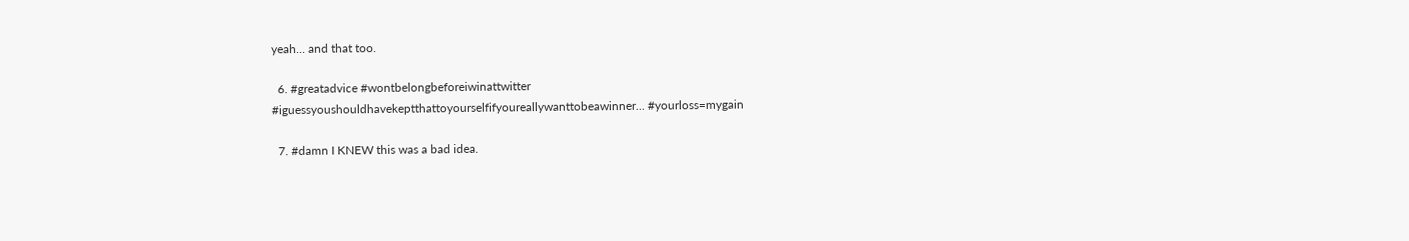yeah... and that too.

  6. #greatadvice #wontbelongbeforeiwinattwitter #iguessyoushouldhavekeptthattoyourselfifyoureallywanttobeawinner... #yourloss=mygain

  7. #damn I KNEW this was a bad idea.